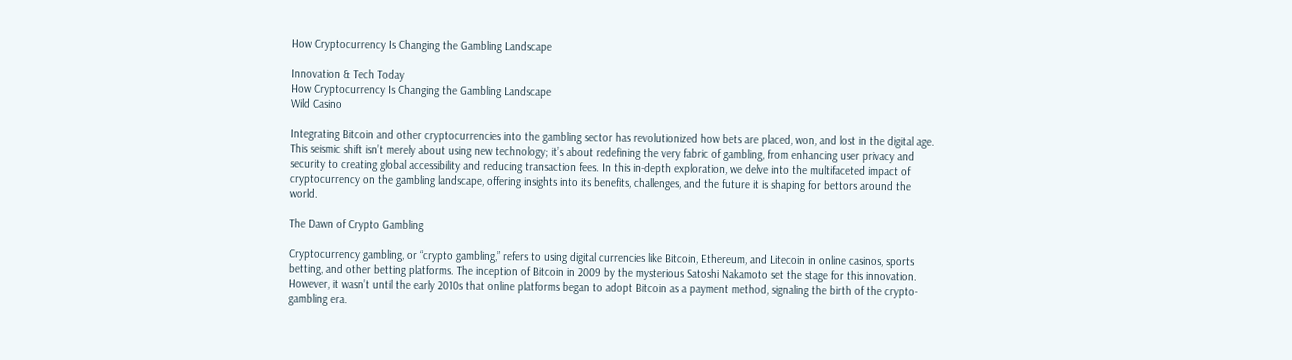How Cryptocurrency Is Changing the Gambling Landscape

Innovation & Tech Today
How Cryptocurrency Is Changing the Gambling Landscape
Wild Casino

Integrating Bitcoin and other cryptocurrencies into the gambling sector has revolutionized how bets are placed, won, and lost in the digital age. This seismic shift isn’t merely about using new technology; it’s about redefining the very fabric of gambling, from enhancing user privacy and security to creating global accessibility and reducing transaction fees. In this in-depth exploration, we delve into the multifaceted impact of cryptocurrency on the gambling landscape, offering insights into its benefits, challenges, and the future it is shaping for bettors around the world.

The Dawn of Crypto Gambling

Cryptocurrency gambling, or “crypto gambling,” refers to using digital currencies like Bitcoin, Ethereum, and Litecoin in online casinos, sports betting, and other betting platforms. The inception of Bitcoin in 2009 by the mysterious Satoshi Nakamoto set the stage for this innovation. However, it wasn’t until the early 2010s that online platforms began to adopt Bitcoin as a payment method, signaling the birth of the crypto-gambling era.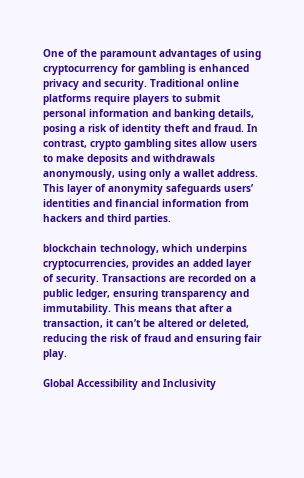One of the paramount advantages of using cryptocurrency for gambling is enhanced privacy and security. Traditional online platforms require players to submit personal information and banking details, posing a risk of identity theft and fraud. In contrast, crypto gambling sites allow users to make deposits and withdrawals anonymously, using only a wallet address. This layer of anonymity safeguards users’ identities and financial information from hackers and third parties.

blockchain technology, which underpins cryptocurrencies, provides an added layer of security. Transactions are recorded on a public ledger, ensuring transparency and immutability. This means that after a transaction, it can’t be altered or deleted, reducing the risk of fraud and ensuring fair play.

Global Accessibility and Inclusivity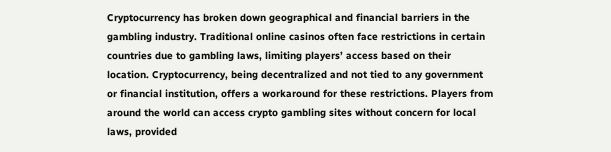Cryptocurrency has broken down geographical and financial barriers in the gambling industry. Traditional online casinos often face restrictions in certain countries due to gambling laws, limiting players’ access based on their location. Cryptocurrency, being decentralized and not tied to any government or financial institution, offers a workaround for these restrictions. Players from around the world can access crypto gambling sites without concern for local laws, provided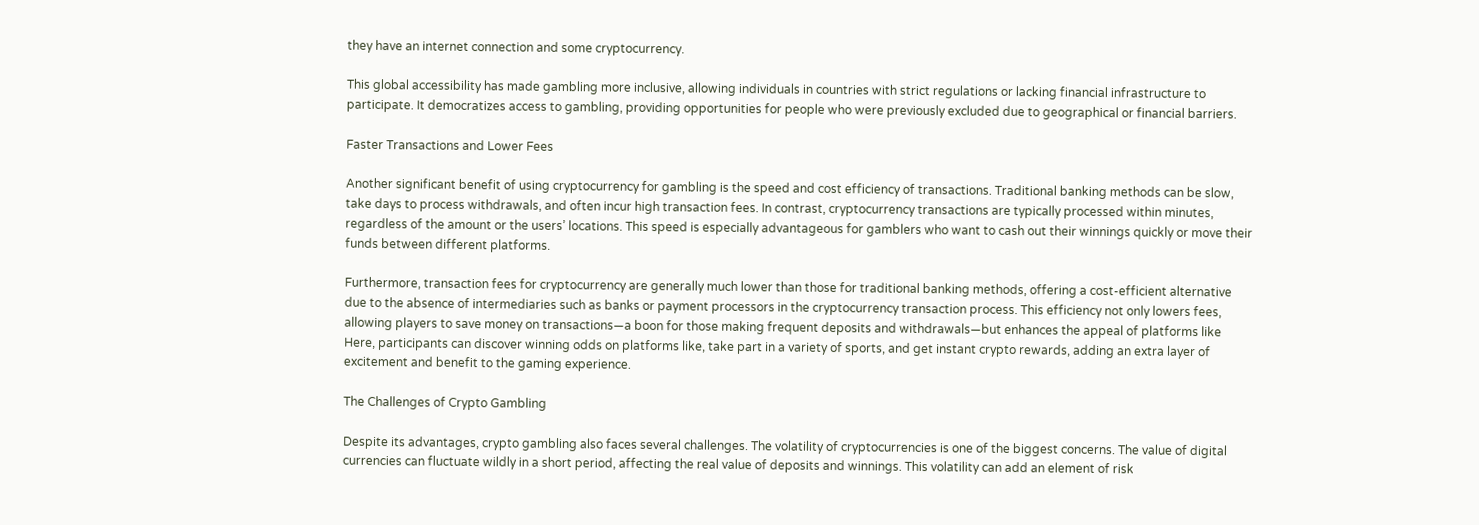they have an internet connection and some cryptocurrency.

This global accessibility has made gambling more inclusive, allowing individuals in countries with strict regulations or lacking financial infrastructure to participate. It democratizes access to gambling, providing opportunities for people who were previously excluded due to geographical or financial barriers.

Faster Transactions and Lower Fees

Another significant benefit of using cryptocurrency for gambling is the speed and cost efficiency of transactions. Traditional banking methods can be slow, take days to process withdrawals, and often incur high transaction fees. In contrast, cryptocurrency transactions are typically processed within minutes, regardless of the amount or the users’ locations. This speed is especially advantageous for gamblers who want to cash out their winnings quickly or move their funds between different platforms.

Furthermore, transaction fees for cryptocurrency are generally much lower than those for traditional banking methods, offering a cost-efficient alternative due to the absence of intermediaries such as banks or payment processors in the cryptocurrency transaction process. This efficiency not only lowers fees, allowing players to save money on transactions—a boon for those making frequent deposits and withdrawals—but enhances the appeal of platforms like Here, participants can discover winning odds on platforms like, take part in a variety of sports, and get instant crypto rewards, adding an extra layer of excitement and benefit to the gaming experience.

The Challenges of Crypto Gambling

Despite its advantages, crypto gambling also faces several challenges. The volatility of cryptocurrencies is one of the biggest concerns. The value of digital currencies can fluctuate wildly in a short period, affecting the real value of deposits and winnings. This volatility can add an element of risk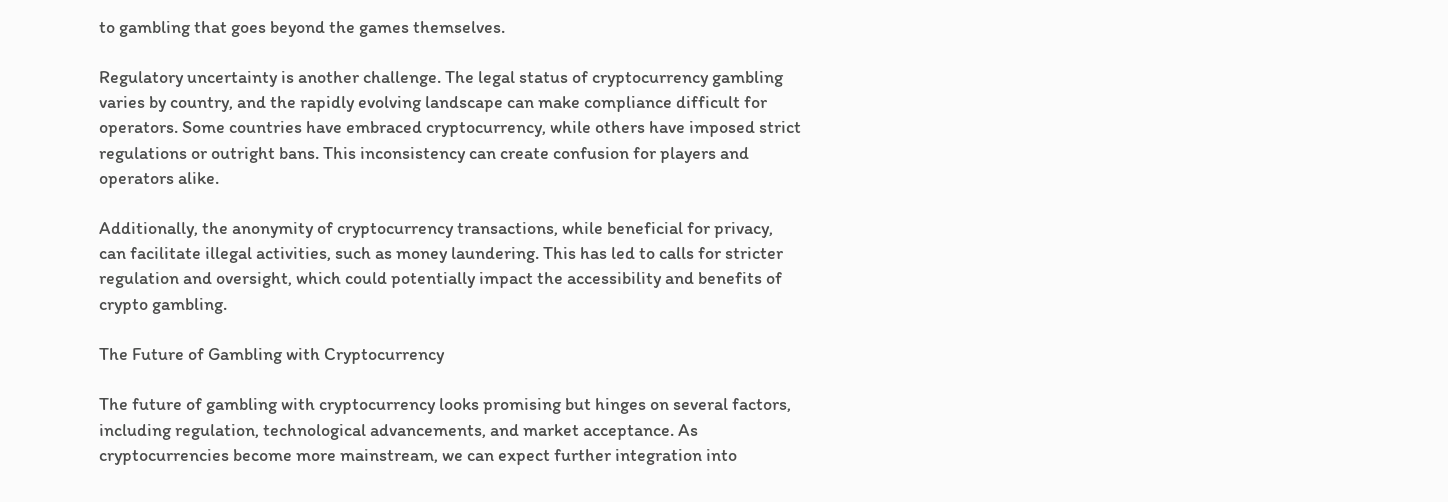to gambling that goes beyond the games themselves.

Regulatory uncertainty is another challenge. The legal status of cryptocurrency gambling varies by country, and the rapidly evolving landscape can make compliance difficult for operators. Some countries have embraced cryptocurrency, while others have imposed strict regulations or outright bans. This inconsistency can create confusion for players and operators alike.

Additionally, the anonymity of cryptocurrency transactions, while beneficial for privacy, can facilitate illegal activities, such as money laundering. This has led to calls for stricter regulation and oversight, which could potentially impact the accessibility and benefits of crypto gambling.

The Future of Gambling with Cryptocurrency

The future of gambling with cryptocurrency looks promising but hinges on several factors, including regulation, technological advancements, and market acceptance. As cryptocurrencies become more mainstream, we can expect further integration into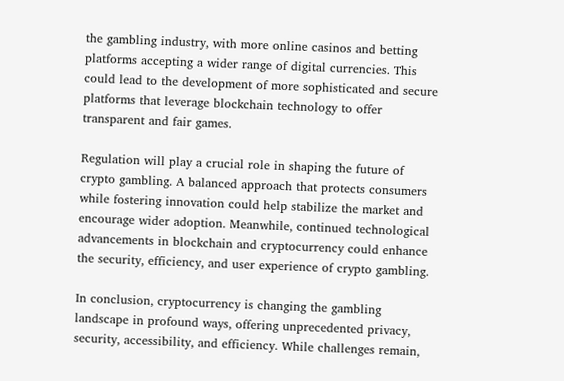the gambling industry, with more online casinos and betting platforms accepting a wider range of digital currencies. This could lead to the development of more sophisticated and secure platforms that leverage blockchain technology to offer transparent and fair games.

Regulation will play a crucial role in shaping the future of crypto gambling. A balanced approach that protects consumers while fostering innovation could help stabilize the market and encourage wider adoption. Meanwhile, continued technological advancements in blockchain and cryptocurrency could enhance the security, efficiency, and user experience of crypto gambling.

In conclusion, cryptocurrency is changing the gambling landscape in profound ways, offering unprecedented privacy, security, accessibility, and efficiency. While challenges remain,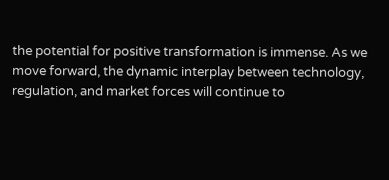the potential for positive transformation is immense. As we move forward, the dynamic interplay between technology, regulation, and market forces will continue to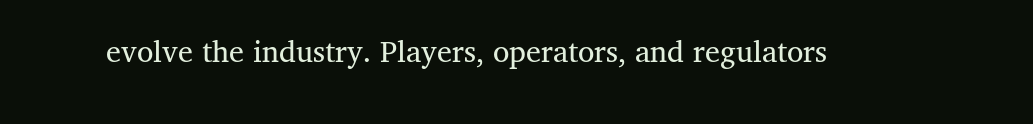evolve the industry. Players, operators, and regulators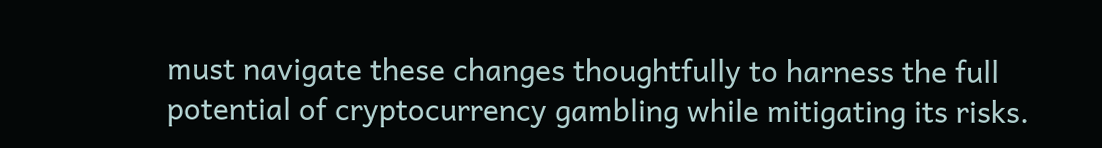must navigate these changes thoughtfully to harness the full potential of cryptocurrency gambling while mitigating its risks.